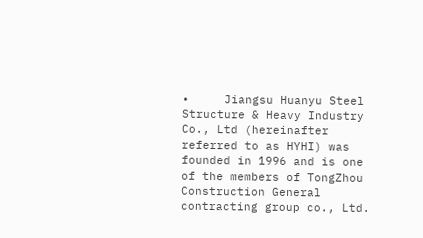•     Jiangsu Huanyu Steel Structure & Heavy Industry Co., Ltd (hereinafter referred to as HYHI) was founded in 1996 and is one of the members of TongZhou Construction General contracting group co., Ltd.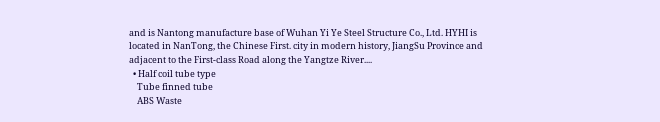and is Nantong manufacture base of Wuhan Yi Ye Steel Structure Co., Ltd. HYHI is located in NanTong, the Chinese First. city in modern history, JiangSu Province and adjacent to the First-class Road along the Yangtze River....
  • Half coil tube type
    Tube finned tube
    ABS Waste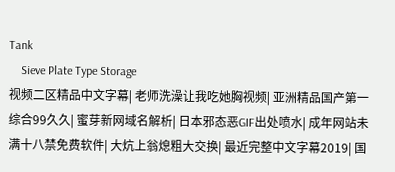Tank
    Sieve Plate Type Storage
视频二区精品中文字幕| 老师洗澡让我吃她胸视频| 亚洲精品国产第一综合99久久| 蜜芽新网域名解析| 日本邪态恶GIF出处喷水| 成年网站未满十八禁免费软件| 大炕上翁熄粗大交换| 最近完整中文字幕2019| 国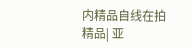内精品自线在拍精品| 亚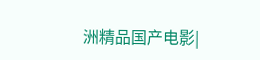洲精品国产电影|